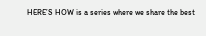HERE’S HOW is a series where we share the best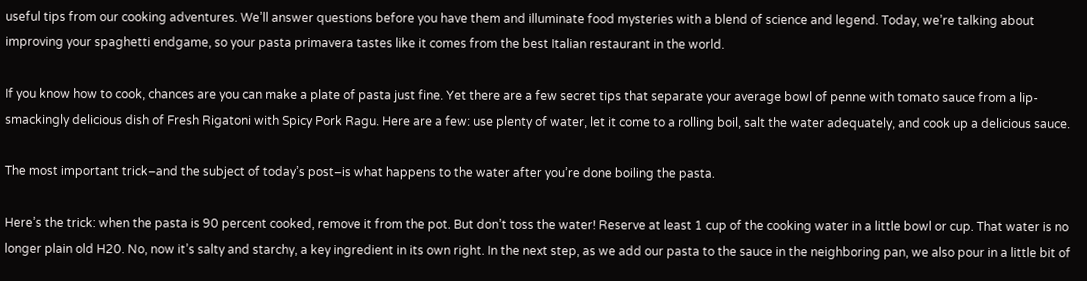useful tips from our cooking adventures. We’ll answer questions before you have them and illuminate food mysteries with a blend of science and legend. Today, we’re talking about improving your spaghetti endgame, so your pasta primavera tastes like it comes from the best Italian restaurant in the world.

If you know how to cook, chances are you can make a plate of pasta just fine. Yet there are a few secret tips that separate your average bowl of penne with tomato sauce from a lip-smackingly delicious dish of Fresh Rigatoni with Spicy Pork Ragu. Here are a few: use plenty of water, let it come to a rolling boil, salt the water adequately, and cook up a delicious sauce.

The most important trick–and the subject of today’s post–is what happens to the water after you’re done boiling the pasta.

Here’s the trick: when the pasta is 90 percent cooked, remove it from the pot. But don’t toss the water! Reserve at least 1 cup of the cooking water in a little bowl or cup. That water is no longer plain old H20. No, now it’s salty and starchy, a key ingredient in its own right. In the next step, as we add our pasta to the sauce in the neighboring pan, we also pour in a little bit of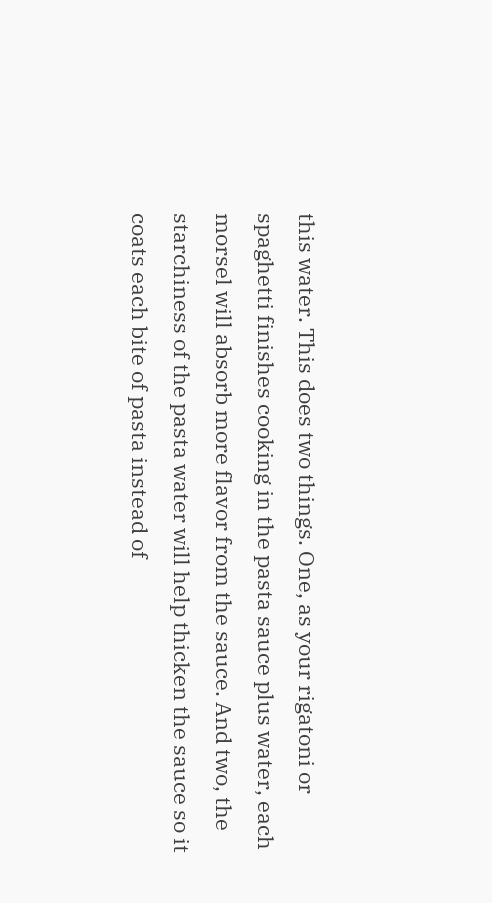this water. This does two things. One, as your rigatoni or spaghetti finishes cooking in the pasta sauce plus water, each morsel will absorb more flavor from the sauce. And two, the starchiness of the pasta water will help thicken the sauce so it coats each bite of pasta instead of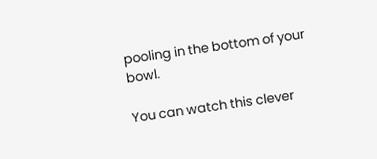pooling in the bottom of your bowl.

You can watch this clever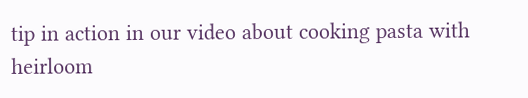tip in action in our video about cooking pasta with heirloom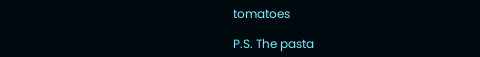tomatoes

P.S. The pasta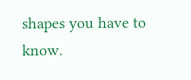shapes you have to know.